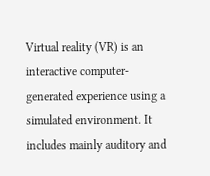Virtual reality (VR) is an interactive computer-generated experience using a simulated environment. It includes mainly auditory and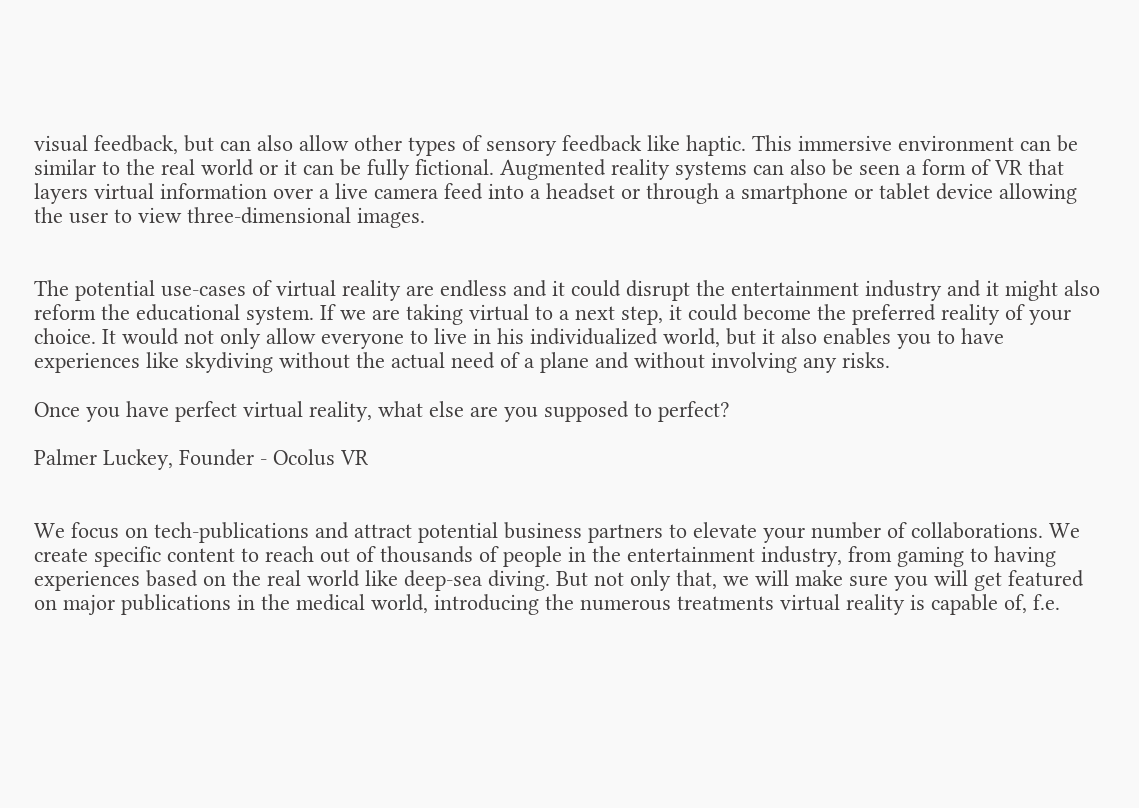visual feedback, but can also allow other types of sensory feedback like haptic. This immersive environment can be similar to the real world or it can be fully fictional. Augmented reality systems can also be seen a form of VR that layers virtual information over a live camera feed into a headset or through a smartphone or tablet device allowing the user to view three-dimensional images.


The potential use-cases of virtual reality are endless and it could disrupt the entertainment industry and it might also reform the educational system. If we are taking virtual to a next step, it could become the preferred reality of your choice. It would not only allow everyone to live in his individualized world, but it also enables you to have experiences like skydiving without the actual need of a plane and without involving any risks.

Once you have perfect virtual reality, what else are you supposed to perfect?

Palmer Luckey, Founder - Ocolus VR


We focus on tech-publications and attract potential business partners to elevate your number of collaborations. We create specific content to reach out of thousands of people in the entertainment industry, from gaming to having experiences based on the real world like deep-sea diving. But not only that, we will make sure you will get featured on major publications in the medical world, introducing the numerous treatments virtual reality is capable of, f.e.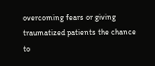overcoming fears or giving traumatized patients the chance to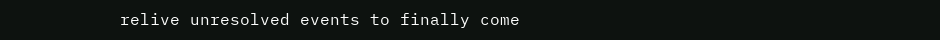relive unresolved events to finally come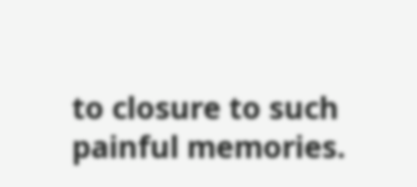to closure to such painful memories.